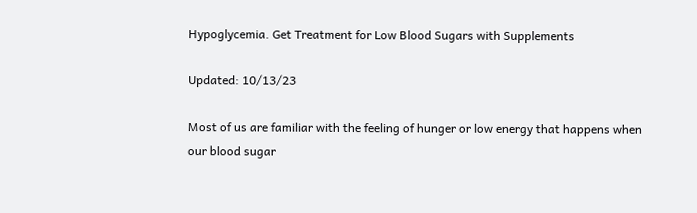Hypoglycemia. Get Treatment for Low Blood Sugars with Supplements

Updated: 10/13/23

Most of us are familiar with the feeling of hunger or low energy that happens when our blood sugar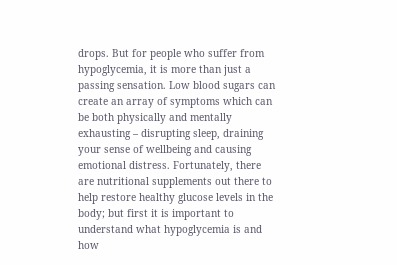drops. But for people who suffer from hypoglycemia, it is more than just a passing sensation. Low blood sugars can create an array of symptoms which can be both physically and mentally exhausting – disrupting sleep, draining your sense of wellbeing and causing emotional distress. Fortunately, there are nutritional supplements out there to help restore healthy glucose levels in the body; but first it is important to understand what hypoglycemia is and how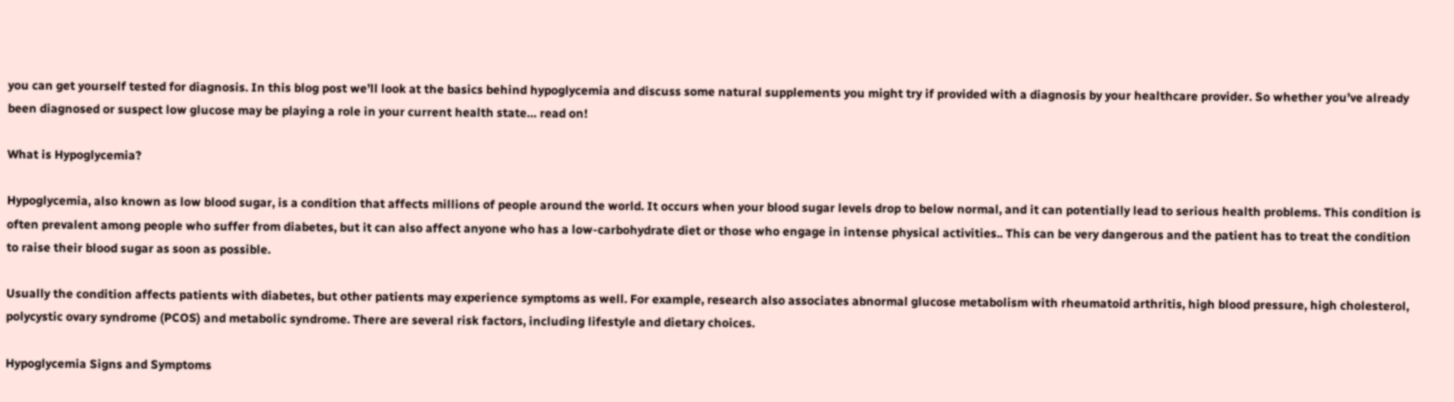you can get yourself tested for diagnosis. In this blog post we’ll look at the basics behind hypoglycemia and discuss some natural supplements you might try if provided with a diagnosis by your healthcare provider. So whether you’ve already been diagnosed or suspect low glucose may be playing a role in your current health state… read on!

What is Hypoglycemia?

Hypoglycemia, also known as low blood sugar, is a condition that affects millions of people around the world. It occurs when your blood sugar levels drop to below normal, and it can potentially lead to serious health problems. This condition is often prevalent among people who suffer from diabetes, but it can also affect anyone who has a low-carbohydrate diet or those who engage in intense physical activities.. This can be very dangerous and the patient has to treat the condition to raise their blood sugar as soon as possible.

Usually the condition affects patients with diabetes, but other patients may experience symptoms as well. For example, research also associates abnormal glucose metabolism with rheumatoid arthritis, high blood pressure, high cholesterol, polycystic ovary syndrome (PCOS) and metabolic syndrome. There are several risk factors, including lifestyle and dietary choices.

Hypoglycemia Signs and Symptoms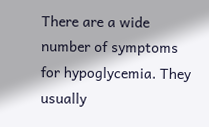There are a wide number of symptoms for hypoglycemia. They usually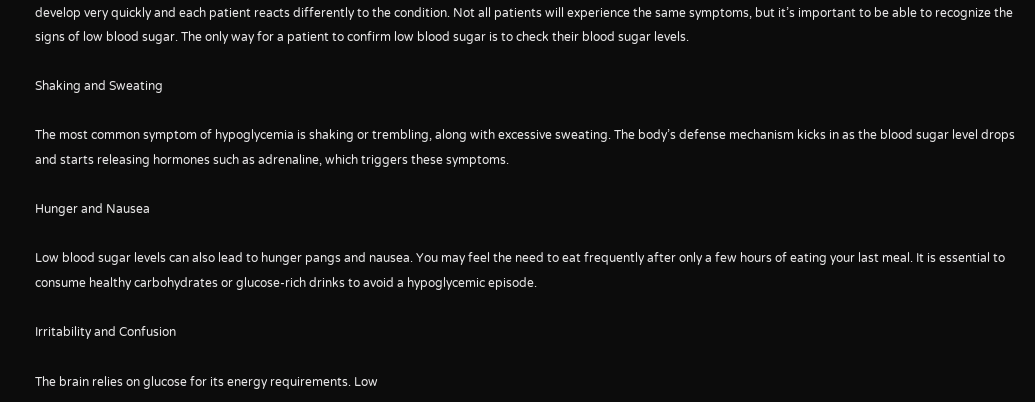develop very quickly and each patient reacts differently to the condition. Not all patients will experience the same symptoms, but it’s important to be able to recognize the signs of low blood sugar. The only way for a patient to confirm low blood sugar is to check their blood sugar levels.

Shaking and Sweating

The most common symptom of hypoglycemia is shaking or trembling, along with excessive sweating. The body’s defense mechanism kicks in as the blood sugar level drops and starts releasing hormones such as adrenaline, which triggers these symptoms.

Hunger and Nausea

Low blood sugar levels can also lead to hunger pangs and nausea. You may feel the need to eat frequently after only a few hours of eating your last meal. It is essential to consume healthy carbohydrates or glucose-rich drinks to avoid a hypoglycemic episode.

Irritability and Confusion

The brain relies on glucose for its energy requirements. Low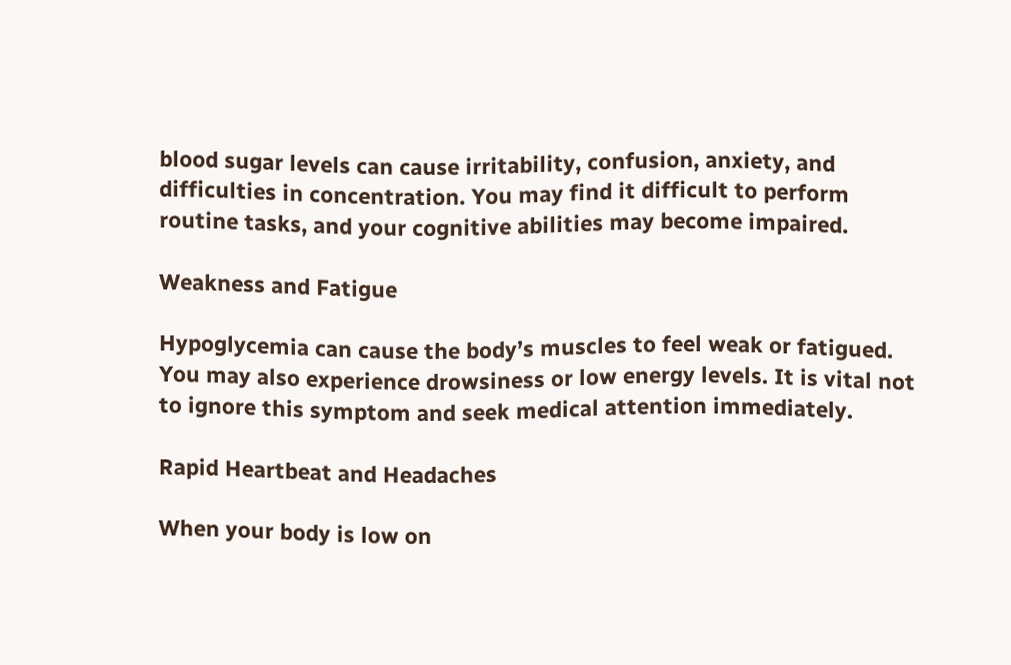blood sugar levels can cause irritability, confusion, anxiety, and difficulties in concentration. You may find it difficult to perform routine tasks, and your cognitive abilities may become impaired.

Weakness and Fatigue

Hypoglycemia can cause the body’s muscles to feel weak or fatigued. You may also experience drowsiness or low energy levels. It is vital not to ignore this symptom and seek medical attention immediately.

Rapid Heartbeat and Headaches

When your body is low on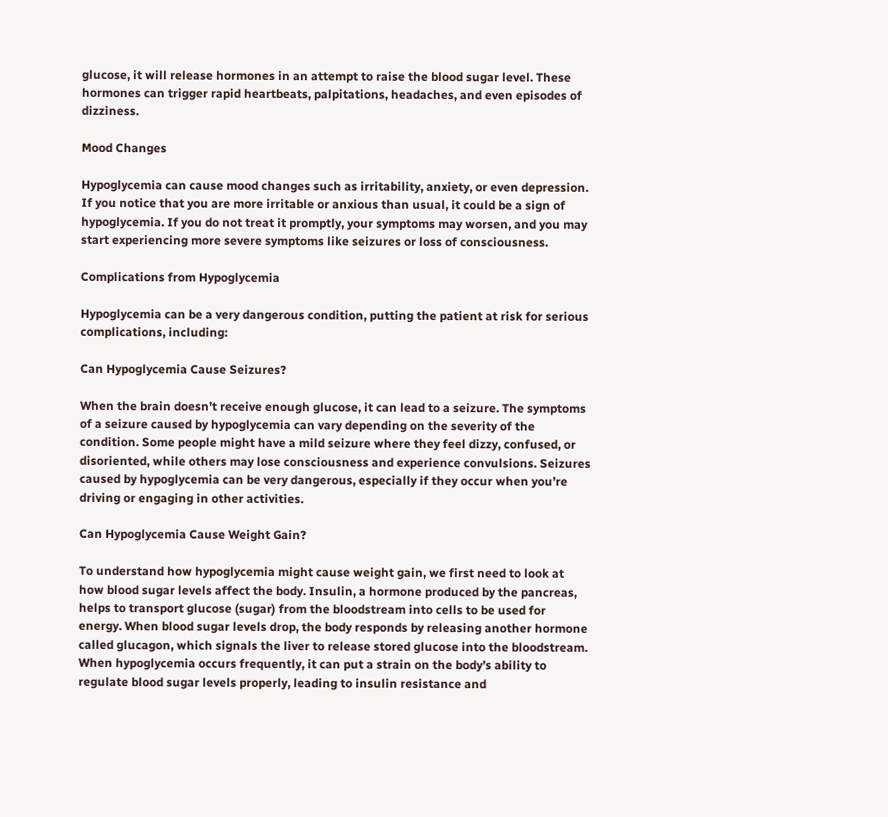glucose, it will release hormones in an attempt to raise the blood sugar level. These hormones can trigger rapid heartbeats, palpitations, headaches, and even episodes of dizziness.

Mood Changes

Hypoglycemia can cause mood changes such as irritability, anxiety, or even depression. If you notice that you are more irritable or anxious than usual, it could be a sign of hypoglycemia. If you do not treat it promptly, your symptoms may worsen, and you may start experiencing more severe symptoms like seizures or loss of consciousness.

Complications from Hypoglycemia

Hypoglycemia can be a very dangerous condition, putting the patient at risk for serious complications, including:

Can Hypoglycemia Cause Seizures?

When the brain doesn’t receive enough glucose, it can lead to a seizure. The symptoms of a seizure caused by hypoglycemia can vary depending on the severity of the condition. Some people might have a mild seizure where they feel dizzy, confused, or disoriented, while others may lose consciousness and experience convulsions. Seizures caused by hypoglycemia can be very dangerous, especially if they occur when you’re driving or engaging in other activities.

Can Hypoglycemia Cause Weight Gain?

To understand how hypoglycemia might cause weight gain, we first need to look at how blood sugar levels affect the body. Insulin, a hormone produced by the pancreas, helps to transport glucose (sugar) from the bloodstream into cells to be used for energy. When blood sugar levels drop, the body responds by releasing another hormone called glucagon, which signals the liver to release stored glucose into the bloodstream. When hypoglycemia occurs frequently, it can put a strain on the body’s ability to regulate blood sugar levels properly, leading to insulin resistance and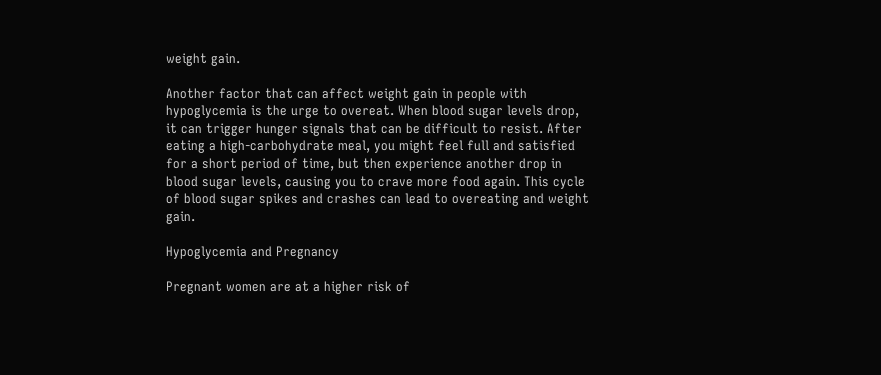weight gain.

Another factor that can affect weight gain in people with hypoglycemia is the urge to overeat. When blood sugar levels drop, it can trigger hunger signals that can be difficult to resist. After eating a high-carbohydrate meal, you might feel full and satisfied for a short period of time, but then experience another drop in blood sugar levels, causing you to crave more food again. This cycle of blood sugar spikes and crashes can lead to overeating and weight gain.

Hypoglycemia and Pregnancy

Pregnant women are at a higher risk of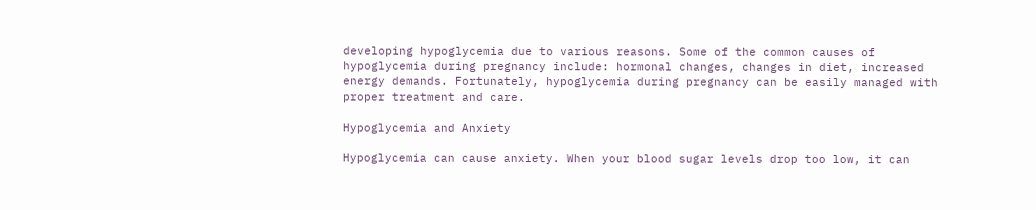developing hypoglycemia due to various reasons. Some of the common causes of hypoglycemia during pregnancy include: hormonal changes, changes in diet, increased energy demands. Fortunately, hypoglycemia during pregnancy can be easily managed with proper treatment and care.

Hypoglycemia and Anxiety

Hypoglycemia can cause anxiety. When your blood sugar levels drop too low, it can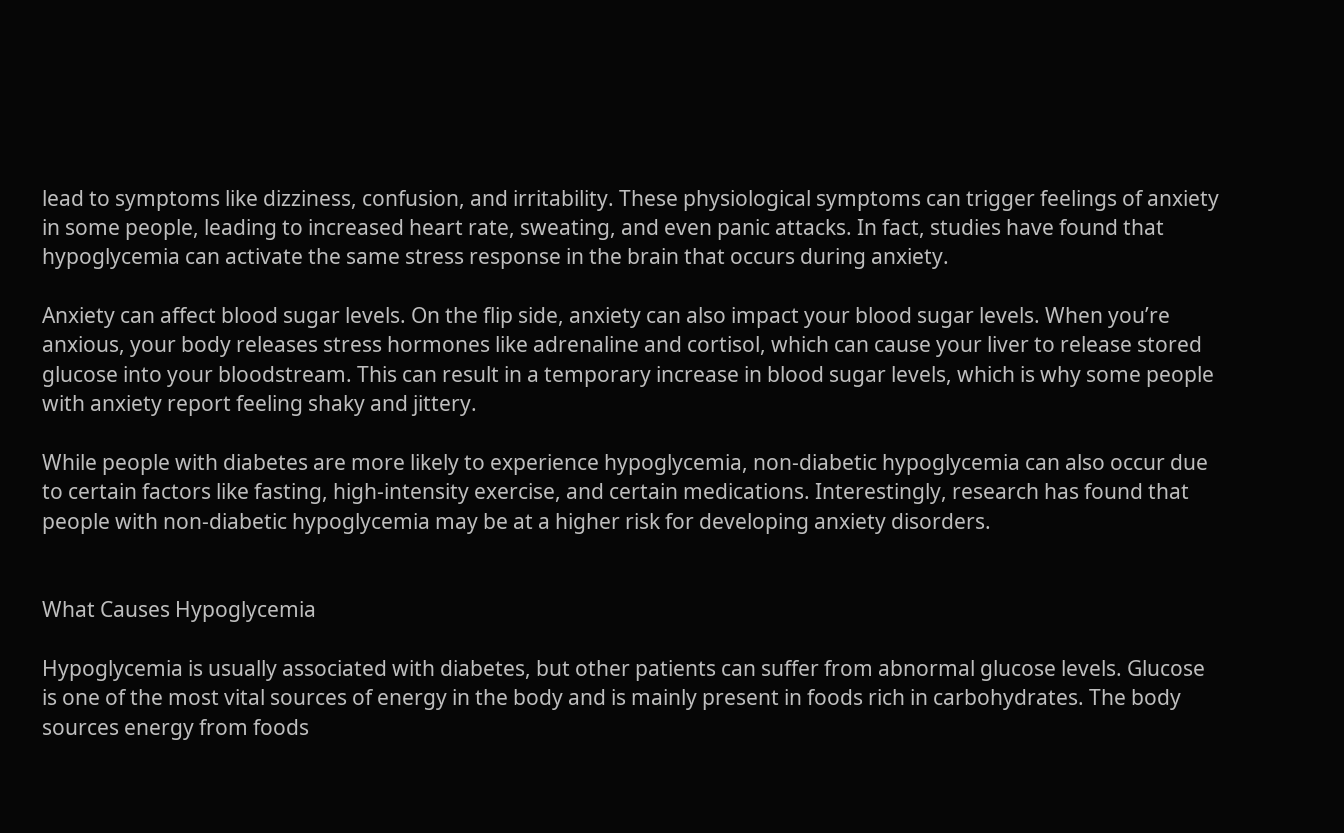lead to symptoms like dizziness, confusion, and irritability. These physiological symptoms can trigger feelings of anxiety in some people, leading to increased heart rate, sweating, and even panic attacks. In fact, studies have found that hypoglycemia can activate the same stress response in the brain that occurs during anxiety.

Anxiety can affect blood sugar levels. On the flip side, anxiety can also impact your blood sugar levels. When you’re anxious, your body releases stress hormones like adrenaline and cortisol, which can cause your liver to release stored glucose into your bloodstream. This can result in a temporary increase in blood sugar levels, which is why some people with anxiety report feeling shaky and jittery.

While people with diabetes are more likely to experience hypoglycemia, non-diabetic hypoglycemia can also occur due to certain factors like fasting, high-intensity exercise, and certain medications. Interestingly, research has found that people with non-diabetic hypoglycemia may be at a higher risk for developing anxiety disorders.


What Causes Hypoglycemia

Hypoglycemia is usually associated with diabetes, but other patients can suffer from abnormal glucose levels. Glucose is one of the most vital sources of energy in the body and is mainly present in foods rich in carbohydrates. The body sources energy from foods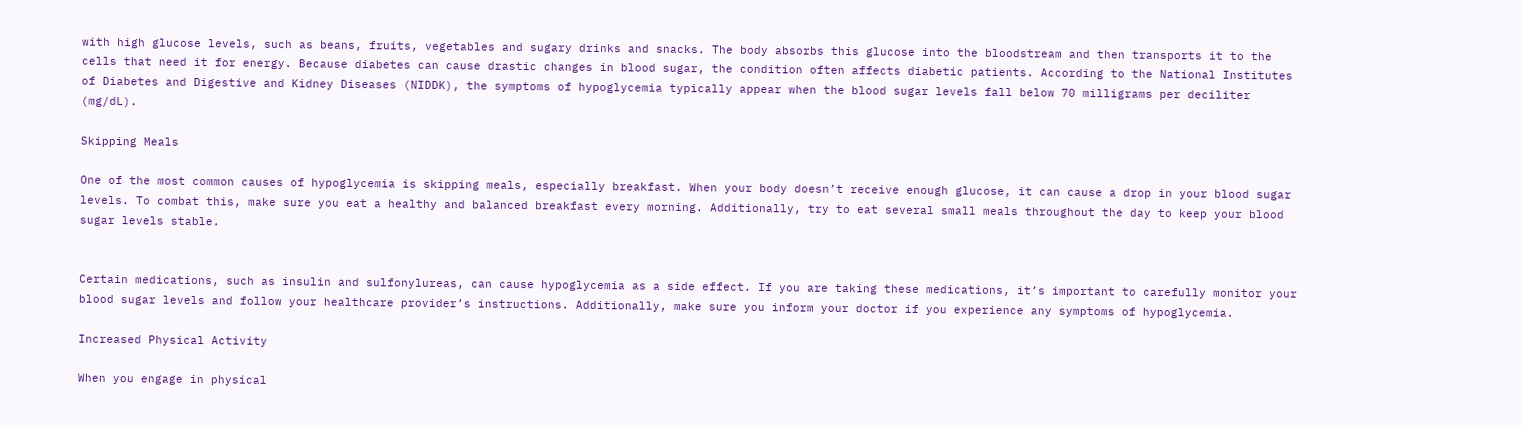with high glucose levels, such as beans, fruits, vegetables and sugary drinks and snacks. The body absorbs this glucose into the bloodstream and then transports it to the cells that need it for energy. Because diabetes can cause drastic changes in blood sugar, the condition often affects diabetic patients. According to the National Institutes of Diabetes and Digestive and Kidney Diseases (NIDDK), the symptoms of hypoglycemia typically appear when the blood sugar levels fall below 70 milligrams per deciliter (mg/dL).

Skipping Meals

One of the most common causes of hypoglycemia is skipping meals, especially breakfast. When your body doesn’t receive enough glucose, it can cause a drop in your blood sugar levels. To combat this, make sure you eat a healthy and balanced breakfast every morning. Additionally, try to eat several small meals throughout the day to keep your blood sugar levels stable.


Certain medications, such as insulin and sulfonylureas, can cause hypoglycemia as a side effect. If you are taking these medications, it’s important to carefully monitor your blood sugar levels and follow your healthcare provider’s instructions. Additionally, make sure you inform your doctor if you experience any symptoms of hypoglycemia.

Increased Physical Activity

When you engage in physical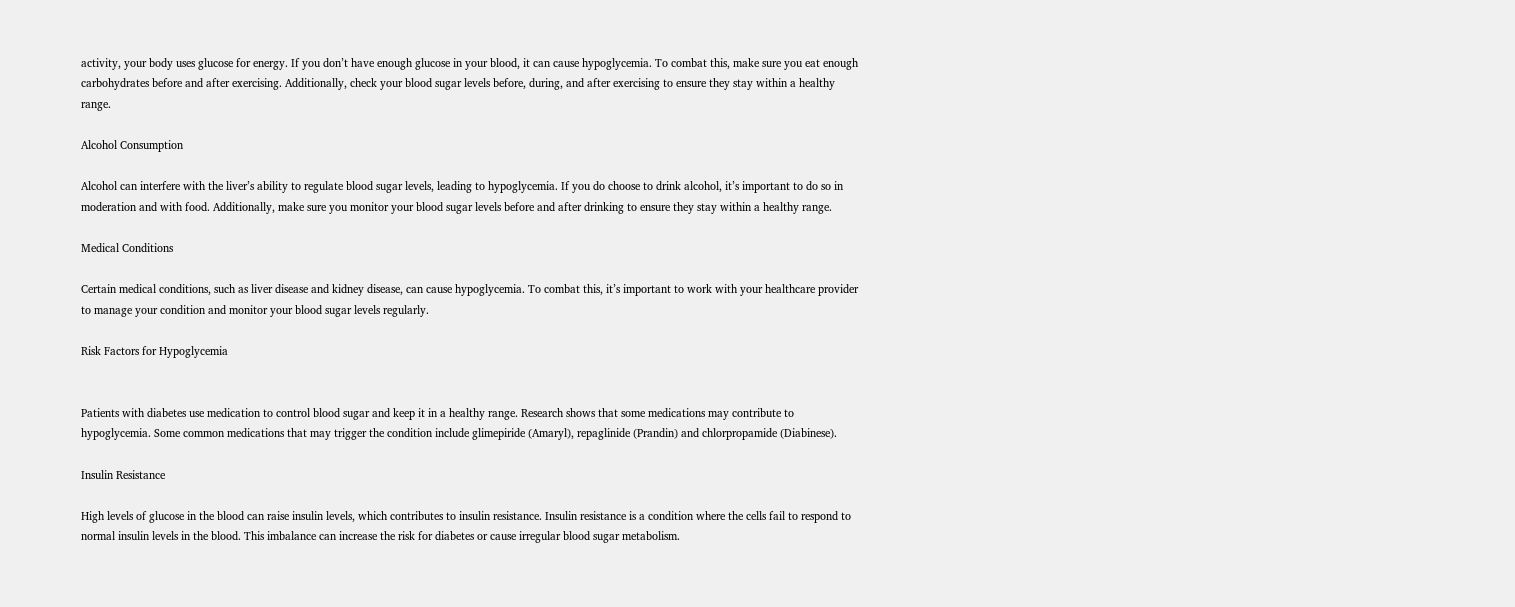activity, your body uses glucose for energy. If you don’t have enough glucose in your blood, it can cause hypoglycemia. To combat this, make sure you eat enough carbohydrates before and after exercising. Additionally, check your blood sugar levels before, during, and after exercising to ensure they stay within a healthy range.

Alcohol Consumption

Alcohol can interfere with the liver’s ability to regulate blood sugar levels, leading to hypoglycemia. If you do choose to drink alcohol, it’s important to do so in moderation and with food. Additionally, make sure you monitor your blood sugar levels before and after drinking to ensure they stay within a healthy range.

Medical Conditions

Certain medical conditions, such as liver disease and kidney disease, can cause hypoglycemia. To combat this, it’s important to work with your healthcare provider to manage your condition and monitor your blood sugar levels regularly.

Risk Factors for Hypoglycemia


Patients with diabetes use medication to control blood sugar and keep it in a healthy range. Research shows that some medications may contribute to hypoglycemia. Some common medications that may trigger the condition include glimepiride (Amaryl), repaglinide (Prandin) and chlorpropamide (Diabinese).

Insulin Resistance

High levels of glucose in the blood can raise insulin levels, which contributes to insulin resistance. Insulin resistance is a condition where the cells fail to respond to normal insulin levels in the blood. This imbalance can increase the risk for diabetes or cause irregular blood sugar metabolism.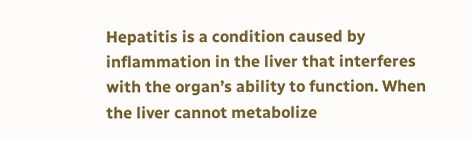Hepatitis is a condition caused by inflammation in the liver that interferes with the organ’s ability to function. When the liver cannot metabolize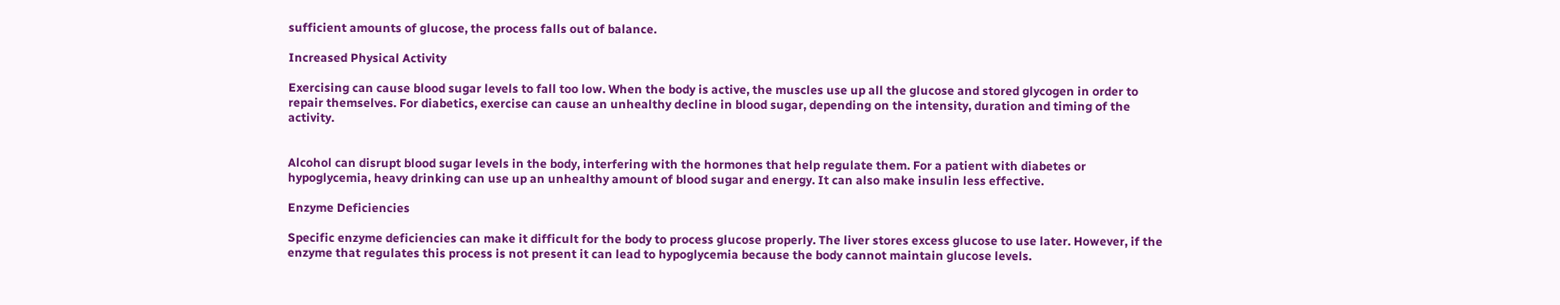sufficient amounts of glucose, the process falls out of balance.

Increased Physical Activity

Exercising can cause blood sugar levels to fall too low. When the body is active, the muscles use up all the glucose and stored glycogen in order to repair themselves. For diabetics, exercise can cause an unhealthy decline in blood sugar, depending on the intensity, duration and timing of the activity.


Alcohol can disrupt blood sugar levels in the body, interfering with the hormones that help regulate them. For a patient with diabetes or hypoglycemia, heavy drinking can use up an unhealthy amount of blood sugar and energy. It can also make insulin less effective.

Enzyme Deficiencies

Specific enzyme deficiencies can make it difficult for the body to process glucose properly. The liver stores excess glucose to use later. However, if the enzyme that regulates this process is not present it can lead to hypoglycemia because the body cannot maintain glucose levels.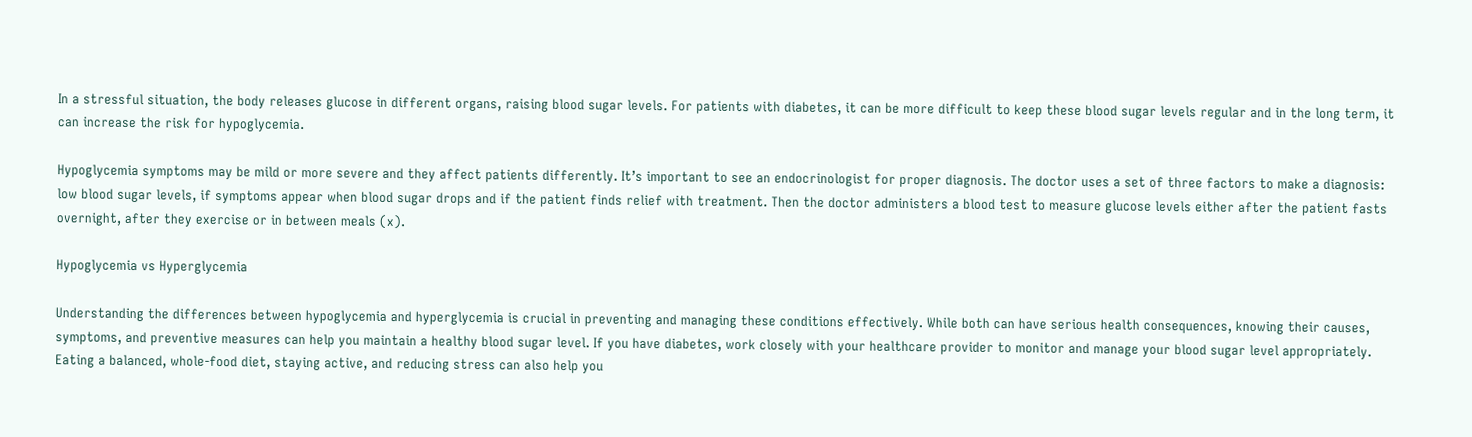In a stressful situation, the body releases glucose in different organs, raising blood sugar levels. For patients with diabetes, it can be more difficult to keep these blood sugar levels regular and in the long term, it can increase the risk for hypoglycemia.

Hypoglycemia symptoms may be mild or more severe and they affect patients differently. It’s important to see an endocrinologist for proper diagnosis. The doctor uses a set of three factors to make a diagnosis: low blood sugar levels, if symptoms appear when blood sugar drops and if the patient finds relief with treatment. Then the doctor administers a blood test to measure glucose levels either after the patient fasts overnight, after they exercise or in between meals (x).

Hypoglycemia vs Hyperglycemia

Understanding the differences between hypoglycemia and hyperglycemia is crucial in preventing and managing these conditions effectively. While both can have serious health consequences, knowing their causes, symptoms, and preventive measures can help you maintain a healthy blood sugar level. If you have diabetes, work closely with your healthcare provider to monitor and manage your blood sugar level appropriately. Eating a balanced, whole-food diet, staying active, and reducing stress can also help you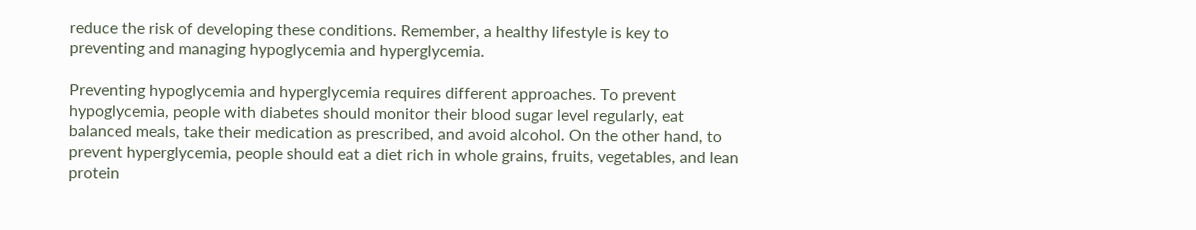reduce the risk of developing these conditions. Remember, a healthy lifestyle is key to preventing and managing hypoglycemia and hyperglycemia.

Preventing hypoglycemia and hyperglycemia requires different approaches. To prevent hypoglycemia, people with diabetes should monitor their blood sugar level regularly, eat balanced meals, take their medication as prescribed, and avoid alcohol. On the other hand, to prevent hyperglycemia, people should eat a diet rich in whole grains, fruits, vegetables, and lean protein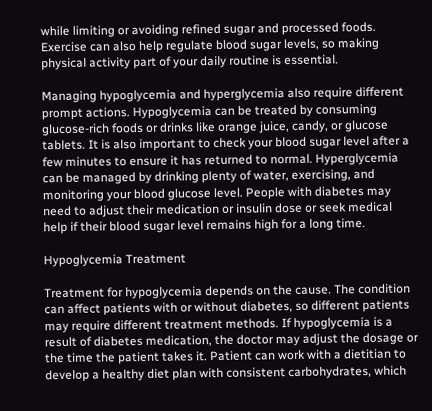while limiting or avoiding refined sugar and processed foods. Exercise can also help regulate blood sugar levels, so making physical activity part of your daily routine is essential.

Managing hypoglycemia and hyperglycemia also require different prompt actions. Hypoglycemia can be treated by consuming glucose-rich foods or drinks like orange juice, candy, or glucose tablets. It is also important to check your blood sugar level after a few minutes to ensure it has returned to normal. Hyperglycemia can be managed by drinking plenty of water, exercising, and monitoring your blood glucose level. People with diabetes may need to adjust their medication or insulin dose or seek medical help if their blood sugar level remains high for a long time.

Hypoglycemia Treatment

Treatment for hypoglycemia depends on the cause. The condition can affect patients with or without diabetes, so different patients may require different treatment methods. If hypoglycemia is a result of diabetes medication, the doctor may adjust the dosage or the time the patient takes it. Patient can work with a dietitian to develop a healthy diet plan with consistent carbohydrates, which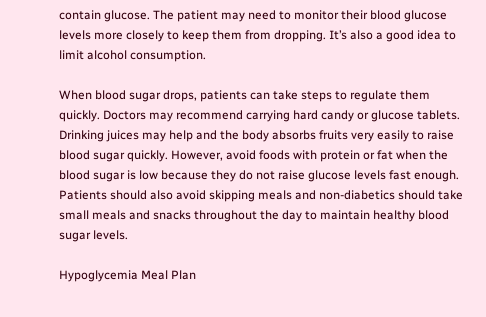contain glucose. The patient may need to monitor their blood glucose levels more closely to keep them from dropping. It’s also a good idea to limit alcohol consumption.

When blood sugar drops, patients can take steps to regulate them quickly. Doctors may recommend carrying hard candy or glucose tablets. Drinking juices may help and the body absorbs fruits very easily to raise blood sugar quickly. However, avoid foods with protein or fat when the blood sugar is low because they do not raise glucose levels fast enough. Patients should also avoid skipping meals and non-diabetics should take small meals and snacks throughout the day to maintain healthy blood sugar levels.

Hypoglycemia Meal Plan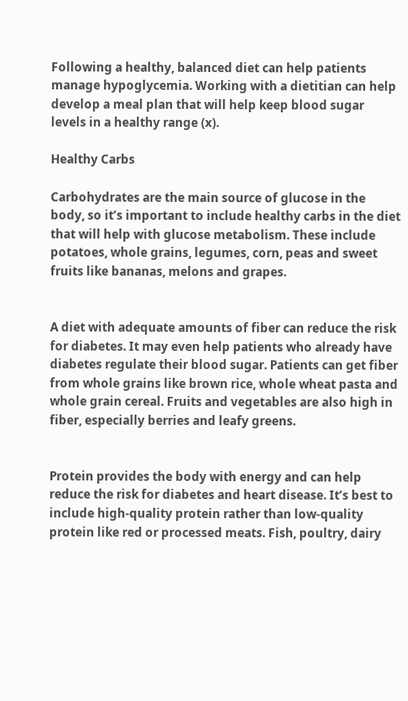Following a healthy, balanced diet can help patients manage hypoglycemia. Working with a dietitian can help develop a meal plan that will help keep blood sugar levels in a healthy range (x).

Healthy Carbs

Carbohydrates are the main source of glucose in the body, so it’s important to include healthy carbs in the diet that will help with glucose metabolism. These include potatoes, whole grains, legumes, corn, peas and sweet fruits like bananas, melons and grapes.


A diet with adequate amounts of fiber can reduce the risk for diabetes. It may even help patients who already have diabetes regulate their blood sugar. Patients can get fiber from whole grains like brown rice, whole wheat pasta and whole grain cereal. Fruits and vegetables are also high in fiber, especially berries and leafy greens.


Protein provides the body with energy and can help reduce the risk for diabetes and heart disease. It’s best to include high-quality protein rather than low-quality protein like red or processed meats. Fish, poultry, dairy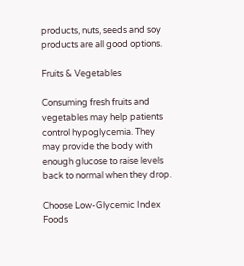products, nuts, seeds and soy products are all good options.

Fruits & Vegetables

Consuming fresh fruits and vegetables may help patients control hypoglycemia. They may provide the body with enough glucose to raise levels back to normal when they drop.

Choose Low-Glycemic Index Foods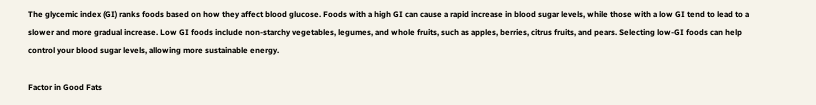The glycemic index (GI) ranks foods based on how they affect blood glucose. Foods with a high GI can cause a rapid increase in blood sugar levels, while those with a low GI tend to lead to a slower and more gradual increase. Low GI foods include non-starchy vegetables, legumes, and whole fruits, such as apples, berries, citrus fruits, and pears. Selecting low-GI foods can help control your blood sugar levels, allowing more sustainable energy.

Factor in Good Fats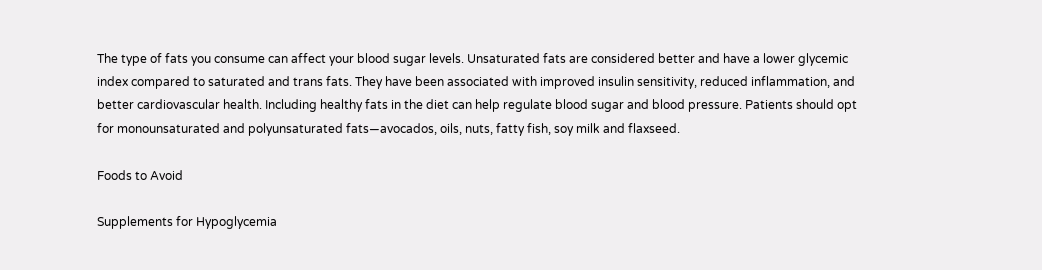The type of fats you consume can affect your blood sugar levels. Unsaturated fats are considered better and have a lower glycemic index compared to saturated and trans fats. They have been associated with improved insulin sensitivity, reduced inflammation, and better cardiovascular health. Including healthy fats in the diet can help regulate blood sugar and blood pressure. Patients should opt for monounsaturated and polyunsaturated fats—avocados, oils, nuts, fatty fish, soy milk and flaxseed.

Foods to Avoid

Supplements for Hypoglycemia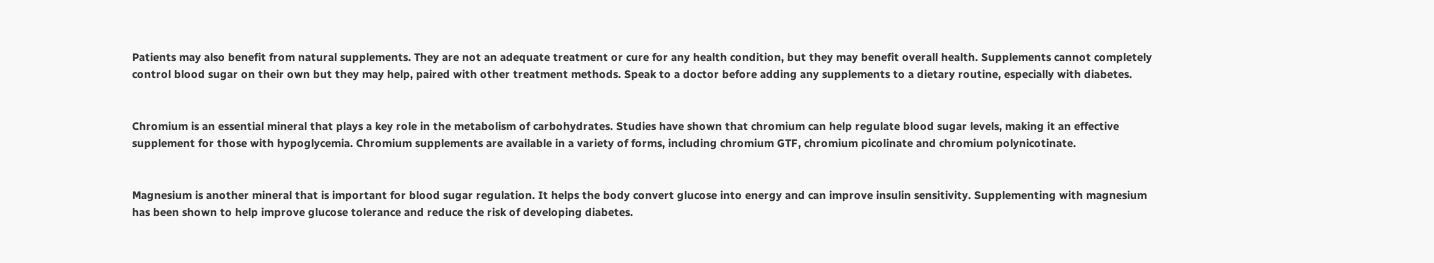Patients may also benefit from natural supplements. They are not an adequate treatment or cure for any health condition, but they may benefit overall health. Supplements cannot completely control blood sugar on their own but they may help, paired with other treatment methods. Speak to a doctor before adding any supplements to a dietary routine, especially with diabetes.


Chromium is an essential mineral that plays a key role in the metabolism of carbohydrates. Studies have shown that chromium can help regulate blood sugar levels, making it an effective supplement for those with hypoglycemia. Chromium supplements are available in a variety of forms, including chromium GTF, chromium picolinate and chromium polynicotinate.


Magnesium is another mineral that is important for blood sugar regulation. It helps the body convert glucose into energy and can improve insulin sensitivity. Supplementing with magnesium has been shown to help improve glucose tolerance and reduce the risk of developing diabetes.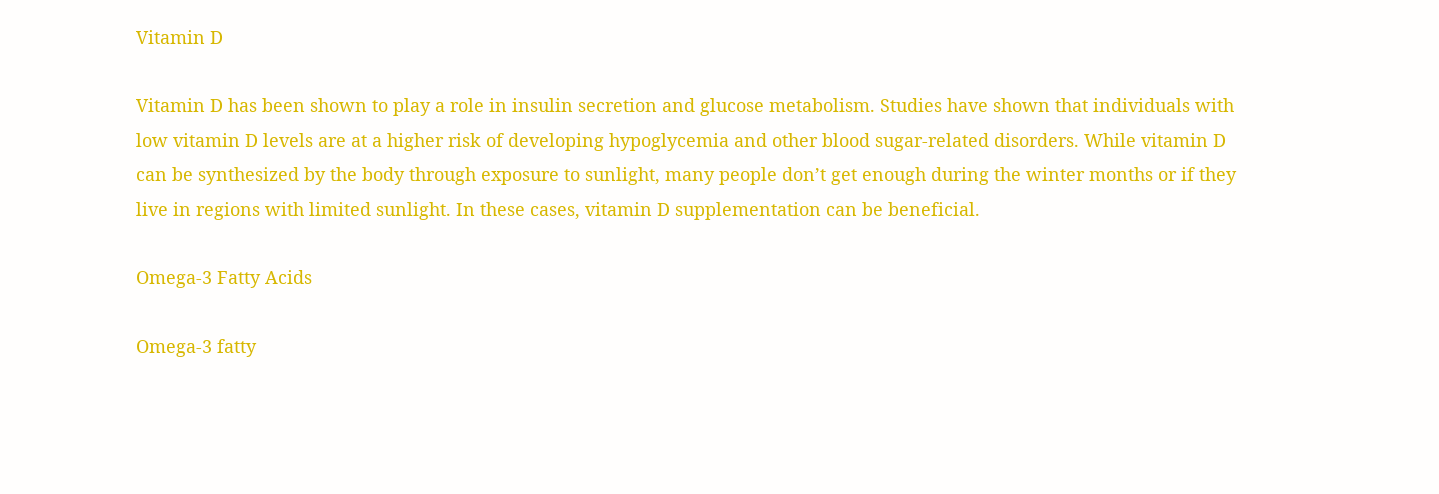Vitamin D

Vitamin D has been shown to play a role in insulin secretion and glucose metabolism. Studies have shown that individuals with low vitamin D levels are at a higher risk of developing hypoglycemia and other blood sugar-related disorders. While vitamin D can be synthesized by the body through exposure to sunlight, many people don’t get enough during the winter months or if they live in regions with limited sunlight. In these cases, vitamin D supplementation can be beneficial.

Omega-3 Fatty Acids

Omega-3 fatty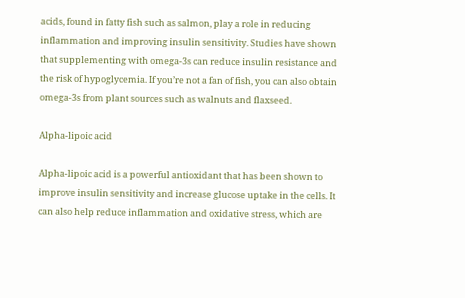acids, found in fatty fish such as salmon, play a role in reducing inflammation and improving insulin sensitivity. Studies have shown that supplementing with omega-3s can reduce insulin resistance and the risk of hypoglycemia. If you’re not a fan of fish, you can also obtain omega-3s from plant sources such as walnuts and flaxseed.

Alpha-lipoic acid

Alpha-lipoic acid is a powerful antioxidant that has been shown to improve insulin sensitivity and increase glucose uptake in the cells. It can also help reduce inflammation and oxidative stress, which are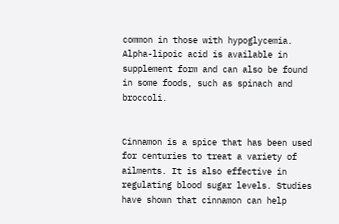common in those with hypoglycemia. Alpha-lipoic acid is available in supplement form and can also be found in some foods, such as spinach and broccoli.


Cinnamon is a spice that has been used for centuries to treat a variety of ailments. It is also effective in regulating blood sugar levels. Studies have shown that cinnamon can help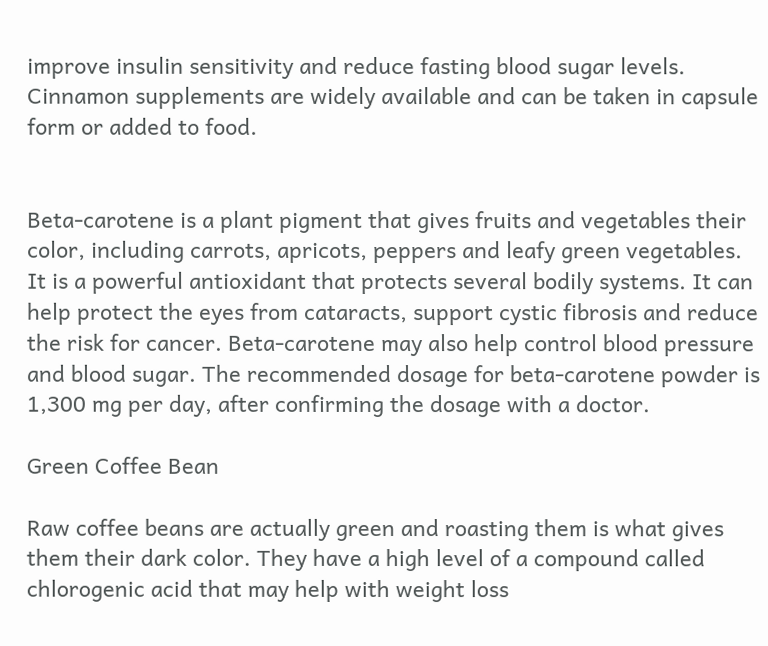improve insulin sensitivity and reduce fasting blood sugar levels. Cinnamon supplements are widely available and can be taken in capsule form or added to food.


Beta-carotene is a plant pigment that gives fruits and vegetables their color, including carrots, apricots, peppers and leafy green vegetables. It is a powerful antioxidant that protects several bodily systems. It can help protect the eyes from cataracts, support cystic fibrosis and reduce the risk for cancer. Beta-carotene may also help control blood pressure and blood sugar. The recommended dosage for beta-carotene powder is 1,300 mg per day, after confirming the dosage with a doctor.

Green Coffee Bean

Raw coffee beans are actually green and roasting them is what gives them their dark color. They have a high level of a compound called chlorogenic acid that may help with weight loss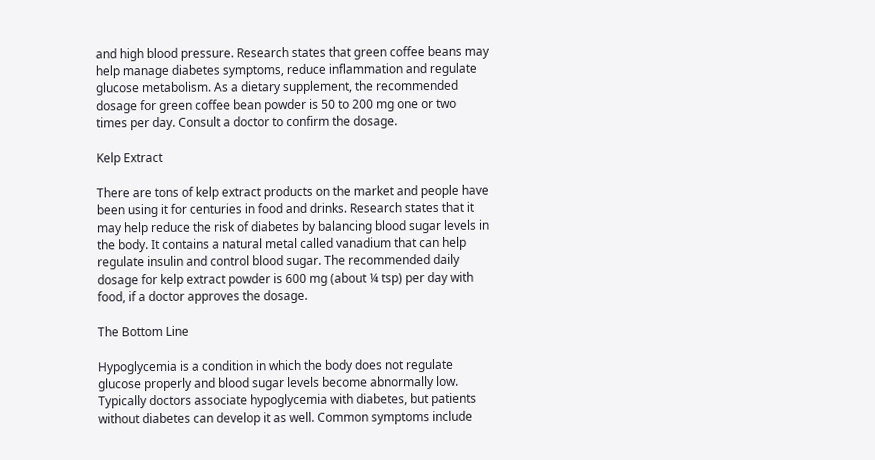and high blood pressure. Research states that green coffee beans may help manage diabetes symptoms, reduce inflammation and regulate glucose metabolism. As a dietary supplement, the recommended dosage for green coffee bean powder is 50 to 200 mg one or two times per day. Consult a doctor to confirm the dosage.

Kelp Extract

There are tons of kelp extract products on the market and people have been using it for centuries in food and drinks. Research states that it may help reduce the risk of diabetes by balancing blood sugar levels in the body. It contains a natural metal called vanadium that can help regulate insulin and control blood sugar. The recommended daily dosage for kelp extract powder is 600 mg (about ¼ tsp) per day with food, if a doctor approves the dosage.

The Bottom Line

Hypoglycemia is a condition in which the body does not regulate glucose properly and blood sugar levels become abnormally low. Typically doctors associate hypoglycemia with diabetes, but patients without diabetes can develop it as well. Common symptoms include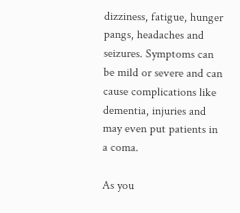dizziness, fatigue, hunger pangs, headaches and seizures. Symptoms can be mild or severe and can cause complications like dementia, injuries and may even put patients in a coma.

As you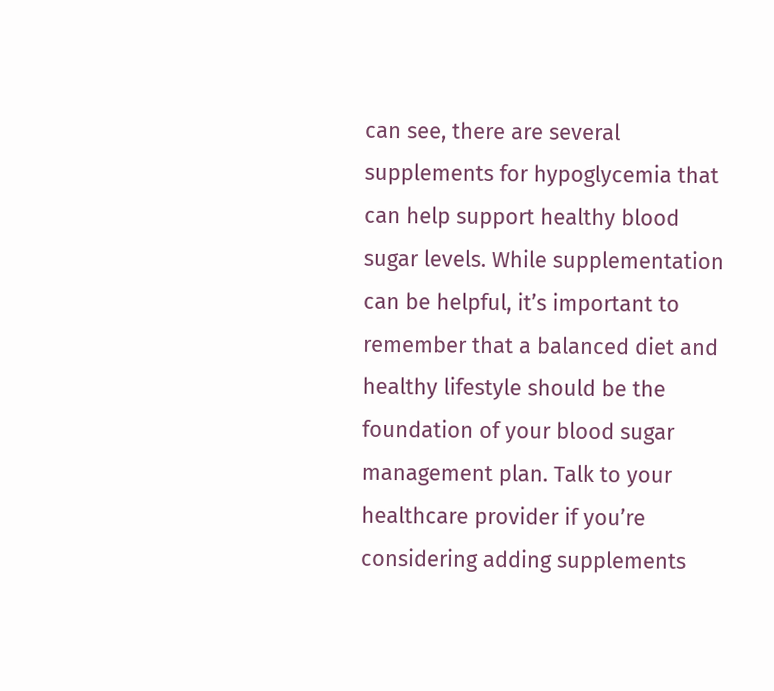can see, there are several supplements for hypoglycemia that can help support healthy blood sugar levels. While supplementation can be helpful, it’s important to remember that a balanced diet and healthy lifestyle should be the foundation of your blood sugar management plan. Talk to your healthcare provider if you’re considering adding supplements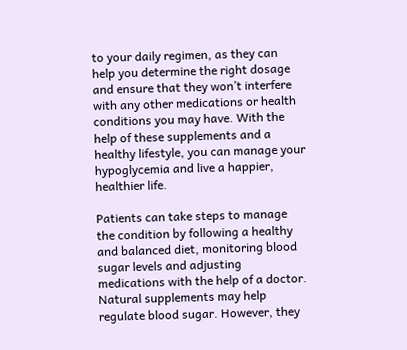to your daily regimen, as they can help you determine the right dosage and ensure that they won’t interfere with any other medications or health conditions you may have. With the help of these supplements and a healthy lifestyle, you can manage your hypoglycemia and live a happier, healthier life.

Patients can take steps to manage the condition by following a healthy and balanced diet, monitoring blood sugar levels and adjusting medications with the help of a doctor. Natural supplements may help regulate blood sugar. However, they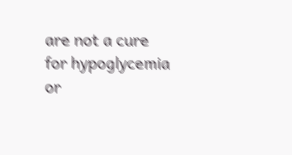are not a cure for hypoglycemia or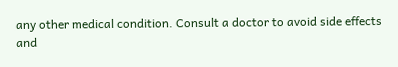any other medical condition. Consult a doctor to avoid side effects and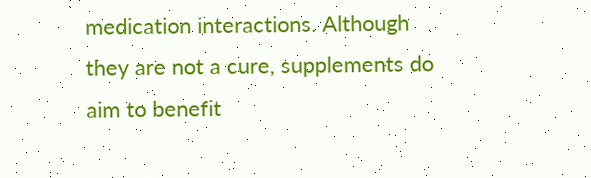medication interactions. Although they are not a cure, supplements do aim to benefit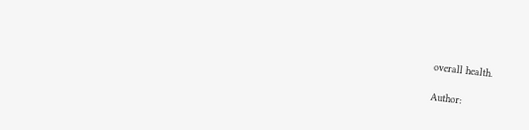overall health.

Author: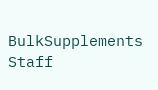BulkSupplements Staff